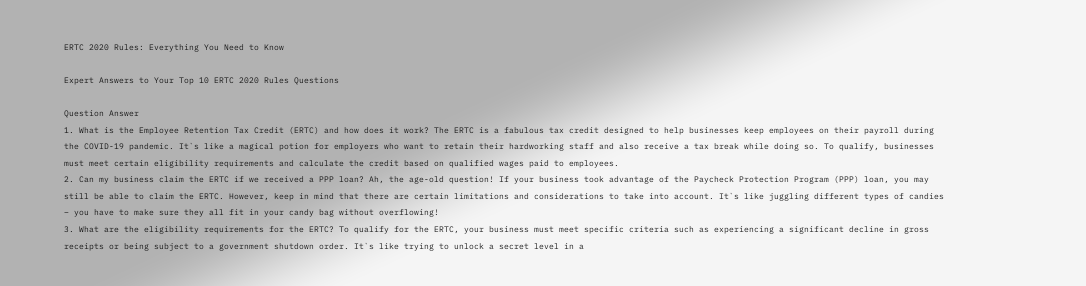ERTC 2020 Rules: Everything You Need to Know

Expert Answers to Your Top 10 ERTC 2020 Rules Questions

Question Answer
1. What is the Employee Retention Tax Credit (ERTC) and how does it work? The ERTC is a fabulous tax credit designed to help businesses keep employees on their payroll during the COVID-19 pandemic. It`s like a magical potion for employers who want to retain their hardworking staff and also receive a tax break while doing so. To qualify, businesses must meet certain eligibility requirements and calculate the credit based on qualified wages paid to employees.
2. Can my business claim the ERTC if we received a PPP loan? Ah, the age-old question! If your business took advantage of the Paycheck Protection Program (PPP) loan, you may still be able to claim the ERTC. However, keep in mind that there are certain limitations and considerations to take into account. It`s like juggling different types of candies – you have to make sure they all fit in your candy bag without overflowing!
3. What are the eligibility requirements for the ERTC? To qualify for the ERTC, your business must meet specific criteria such as experiencing a significant decline in gross receipts or being subject to a government shutdown order. It`s like trying to unlock a secret level in a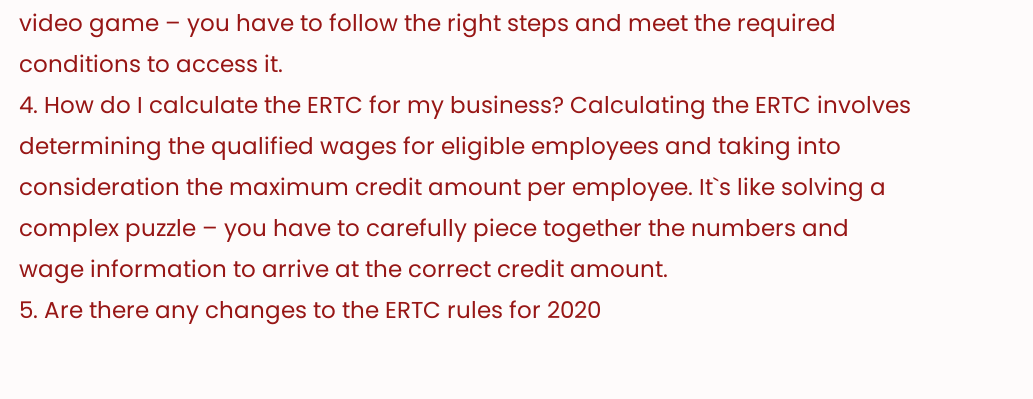video game – you have to follow the right steps and meet the required conditions to access it.
4. How do I calculate the ERTC for my business? Calculating the ERTC involves determining the qualified wages for eligible employees and taking into consideration the maximum credit amount per employee. It`s like solving a complex puzzle – you have to carefully piece together the numbers and wage information to arrive at the correct credit amount.
5. Are there any changes to the ERTC rules for 2020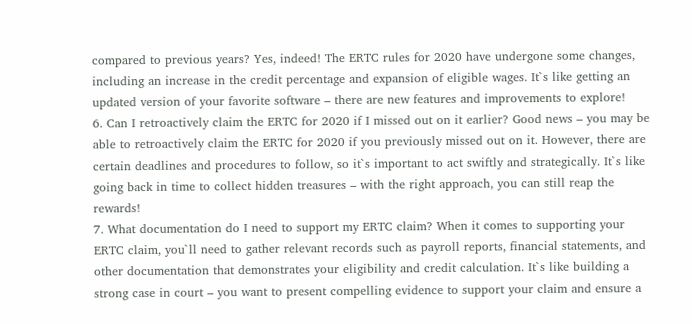compared to previous years? Yes, indeed! The ERTC rules for 2020 have undergone some changes, including an increase in the credit percentage and expansion of eligible wages. It`s like getting an updated version of your favorite software – there are new features and improvements to explore!
6. Can I retroactively claim the ERTC for 2020 if I missed out on it earlier? Good news – you may be able to retroactively claim the ERTC for 2020 if you previously missed out on it. However, there are certain deadlines and procedures to follow, so it`s important to act swiftly and strategically. It`s like going back in time to collect hidden treasures – with the right approach, you can still reap the rewards!
7. What documentation do I need to support my ERTC claim? When it comes to supporting your ERTC claim, you`ll need to gather relevant records such as payroll reports, financial statements, and other documentation that demonstrates your eligibility and credit calculation. It`s like building a strong case in court – you want to present compelling evidence to support your claim and ensure a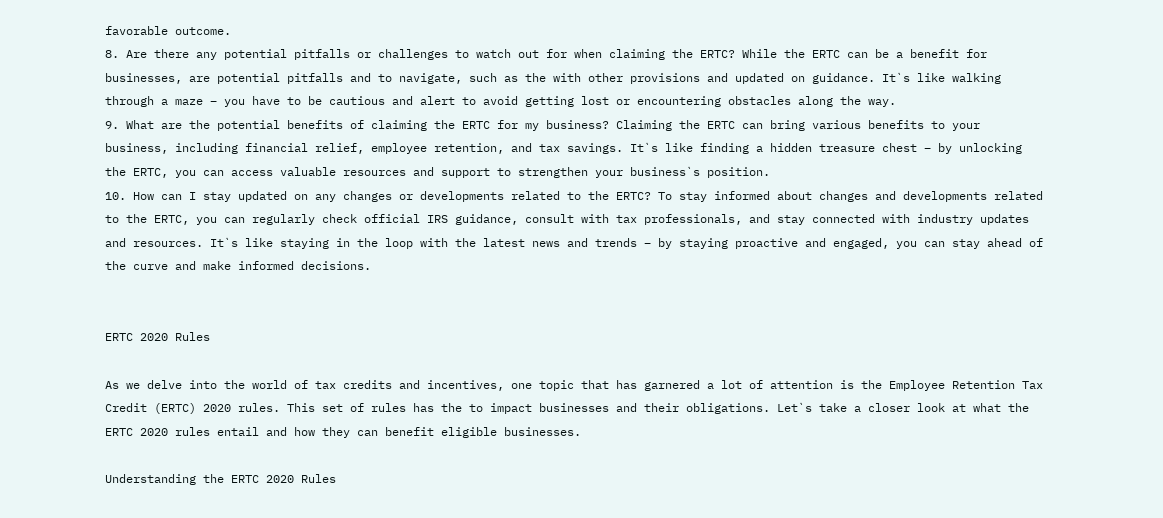favorable outcome.
8. Are there any potential pitfalls or challenges to watch out for when claiming the ERTC? While the ERTC can be a benefit for businesses, are potential pitfalls and to navigate, such as the with other provisions and updated on guidance. It`s like walking through a maze – you have to be cautious and alert to avoid getting lost or encountering obstacles along the way.
9. What are the potential benefits of claiming the ERTC for my business? Claiming the ERTC can bring various benefits to your business, including financial relief, employee retention, and tax savings. It`s like finding a hidden treasure chest – by unlocking the ERTC, you can access valuable resources and support to strengthen your business`s position.
10. How can I stay updated on any changes or developments related to the ERTC? To stay informed about changes and developments related to the ERTC, you can regularly check official IRS guidance, consult with tax professionals, and stay connected with industry updates and resources. It`s like staying in the loop with the latest news and trends – by staying proactive and engaged, you can stay ahead of the curve and make informed decisions.


ERTC 2020 Rules

As we delve into the world of tax credits and incentives, one topic that has garnered a lot of attention is the Employee Retention Tax Credit (ERTC) 2020 rules. This set of rules has the to impact businesses and their obligations. Let`s take a closer look at what the ERTC 2020 rules entail and how they can benefit eligible businesses.

Understanding the ERTC 2020 Rules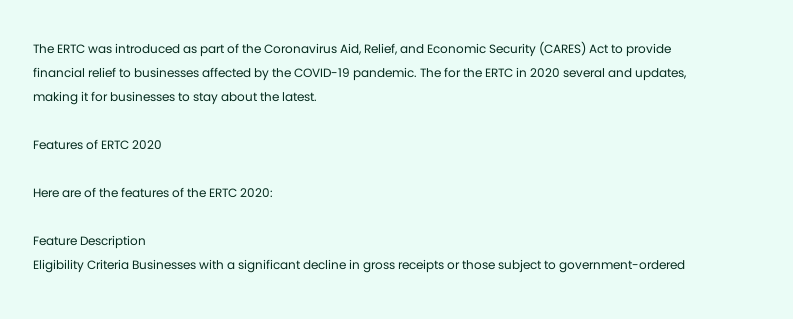The ERTC was introduced as part of the Coronavirus Aid, Relief, and Economic Security (CARES) Act to provide financial relief to businesses affected by the COVID-19 pandemic. The for the ERTC in 2020 several and updates, making it for businesses to stay about the latest.

Features of ERTC 2020

Here are of the features of the ERTC 2020:

Feature Description
Eligibility Criteria Businesses with a significant decline in gross receipts or those subject to government-ordered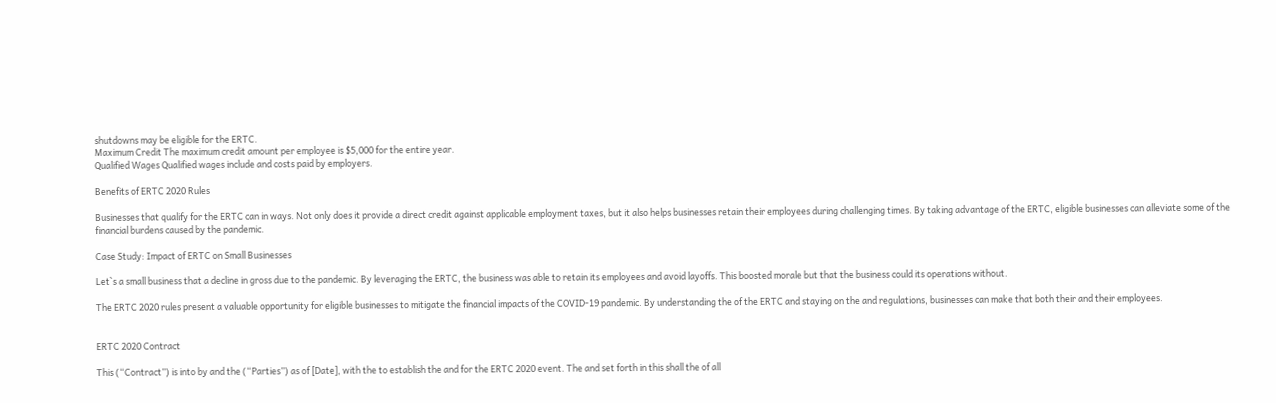shutdowns may be eligible for the ERTC.
Maximum Credit The maximum credit amount per employee is $5,000 for the entire year.
Qualified Wages Qualified wages include and costs paid by employers.

Benefits of ERTC 2020 Rules

Businesses that qualify for the ERTC can in ways. Not only does it provide a direct credit against applicable employment taxes, but it also helps businesses retain their employees during challenging times. By taking advantage of the ERTC, eligible businesses can alleviate some of the financial burdens caused by the pandemic.

Case Study: Impact of ERTC on Small Businesses

Let`s a small business that a decline in gross due to the pandemic. By leveraging the ERTC, the business was able to retain its employees and avoid layoffs. This boosted morale but that the business could its operations without.

The ERTC 2020 rules present a valuable opportunity for eligible businesses to mitigate the financial impacts of the COVID-19 pandemic. By understanding the of the ERTC and staying on the and regulations, businesses can make that both their and their employees.


ERTC 2020 Contract

This (“Contract”) is into by and the (“Parties”) as of [Date], with the to establish the and for the ERTC 2020 event. The and set forth in this shall the of all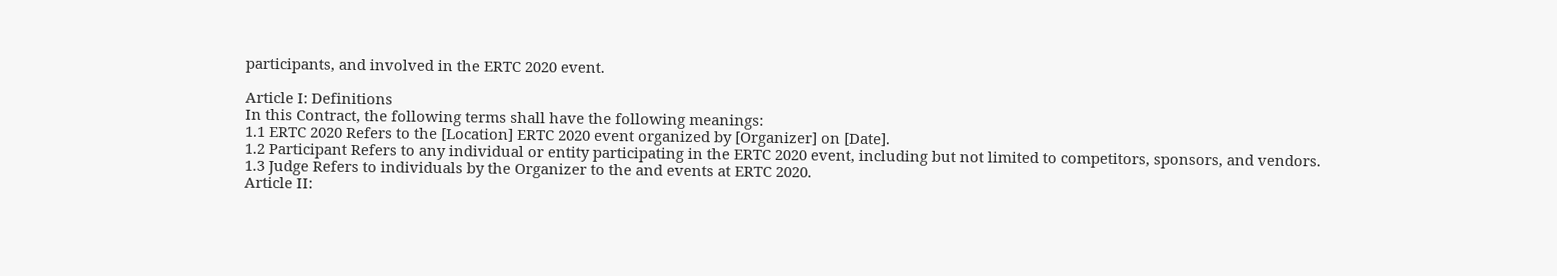participants, and involved in the ERTC 2020 event.

Article I: Definitions
In this Contract, the following terms shall have the following meanings:
1.1 ERTC 2020 Refers to the [Location] ERTC 2020 event organized by [Organizer] on [Date].
1.2 Participant Refers to any individual or entity participating in the ERTC 2020 event, including but not limited to competitors, sponsors, and vendors.
1.3 Judge Refers to individuals by the Organizer to the and events at ERTC 2020.
Article II: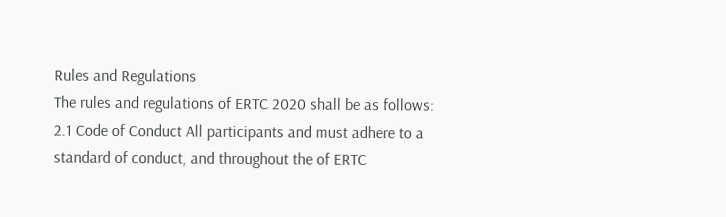Rules and Regulations
The rules and regulations of ERTC 2020 shall be as follows:
2.1 Code of Conduct All participants and must adhere to a standard of conduct, and throughout the of ERTC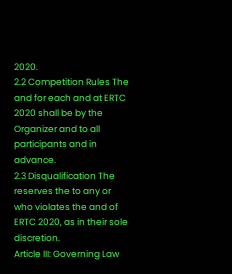2020.
2.2 Competition Rules The and for each and at ERTC 2020 shall be by the Organizer and to all participants and in advance.
2.3 Disqualification The reserves the to any or who violates the and of ERTC 2020, as in their sole discretion.
Article III: Governing Law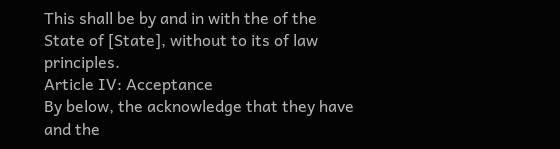This shall be by and in with the of the State of [State], without to its of law principles.
Article IV: Acceptance
By below, the acknowledge that they have and the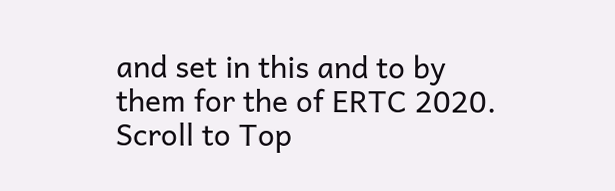and set in this and to by them for the of ERTC 2020.
Scroll to Top